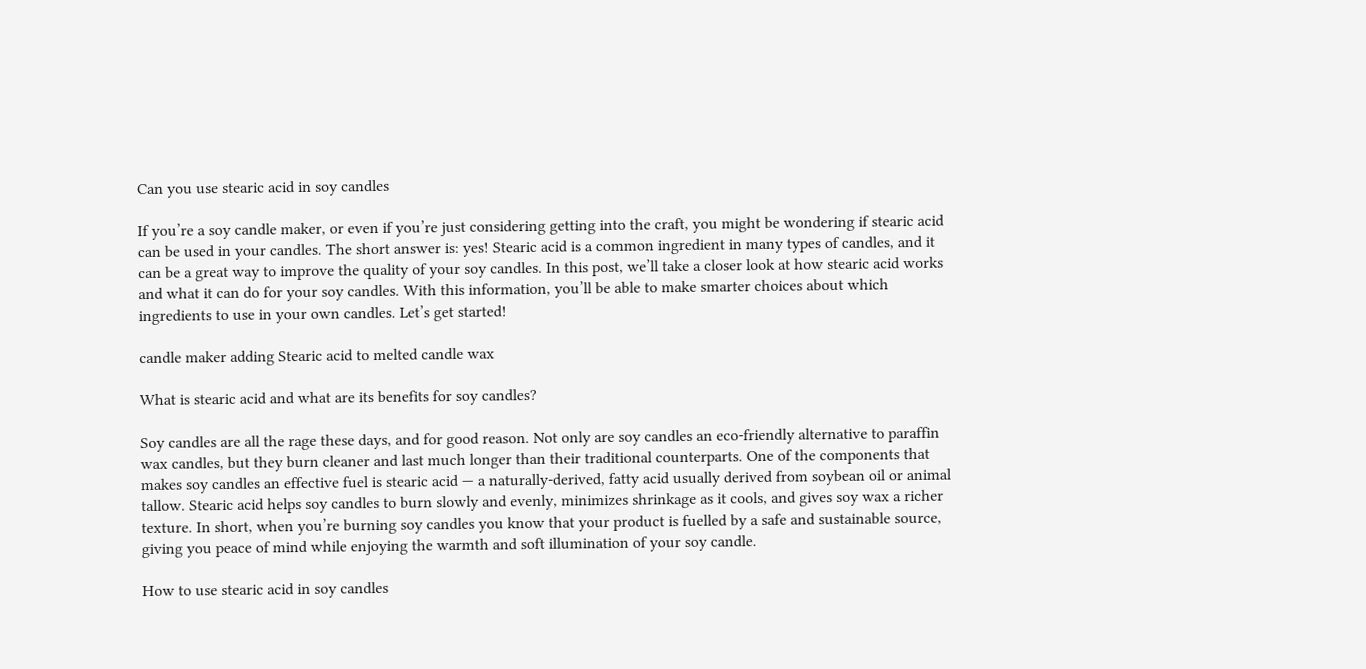Can you use stearic acid in soy candles

If you’re a soy candle maker, or even if you’re just considering getting into the craft, you might be wondering if stearic acid can be used in your candles. The short answer is: yes! Stearic acid is a common ingredient in many types of candles, and it can be a great way to improve the quality of your soy candles. In this post, we’ll take a closer look at how stearic acid works and what it can do for your soy candles. With this information, you’ll be able to make smarter choices about which ingredients to use in your own candles. Let’s get started!

candle maker adding Stearic acid to melted candle wax

What is stearic acid and what are its benefits for soy candles?

Soy candles are all the rage these days, and for good reason. Not only are soy candles an eco-friendly alternative to paraffin wax candles, but they burn cleaner and last much longer than their traditional counterparts. One of the components that makes soy candles an effective fuel is stearic acid — a naturally-derived, fatty acid usually derived from soybean oil or animal tallow. Stearic acid helps soy candles to burn slowly and evenly, minimizes shrinkage as it cools, and gives soy wax a richer texture. In short, when you’re burning soy candles you know that your product is fuelled by a safe and sustainable source, giving you peace of mind while enjoying the warmth and soft illumination of your soy candle.

How to use stearic acid in soy candles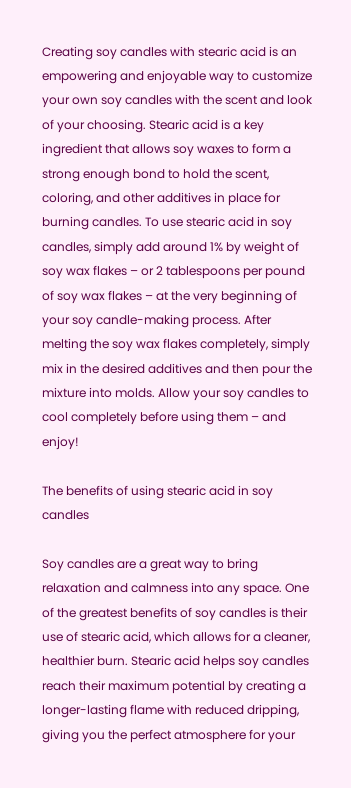Creating soy candles with stearic acid is an empowering and enjoyable way to customize your own soy candles with the scent and look of your choosing. Stearic acid is a key ingredient that allows soy waxes to form a strong enough bond to hold the scent, coloring, and other additives in place for burning candles. To use stearic acid in soy candles, simply add around 1% by weight of soy wax flakes – or 2 tablespoons per pound of soy wax flakes – at the very beginning of your soy candle-making process. After melting the soy wax flakes completely, simply mix in the desired additives and then pour the mixture into molds. Allow your soy candles to cool completely before using them – and enjoy!

The benefits of using stearic acid in soy candles

Soy candles are a great way to bring relaxation and calmness into any space. One of the greatest benefits of soy candles is their use of stearic acid, which allows for a cleaner, healthier burn. Stearic acid helps soy candles reach their maximum potential by creating a longer-lasting flame with reduced dripping, giving you the perfect atmosphere for your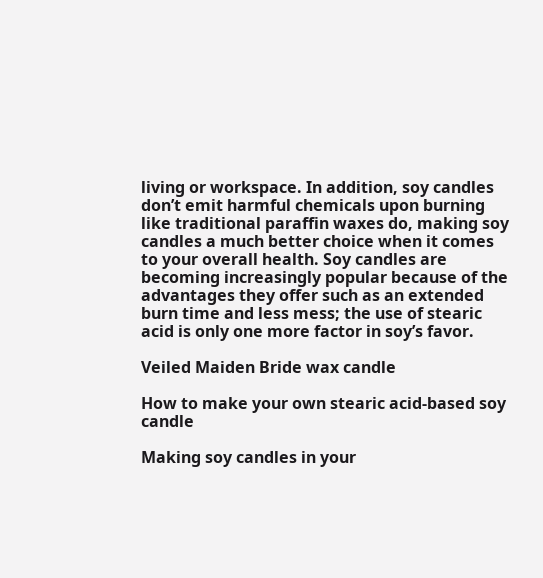living or workspace. In addition, soy candles don’t emit harmful chemicals upon burning like traditional paraffin waxes do, making soy candles a much better choice when it comes to your overall health. Soy candles are becoming increasingly popular because of the advantages they offer such as an extended burn time and less mess; the use of stearic acid is only one more factor in soy’s favor.

Veiled Maiden Bride wax candle

How to make your own stearic acid-based soy candle

Making soy candles in your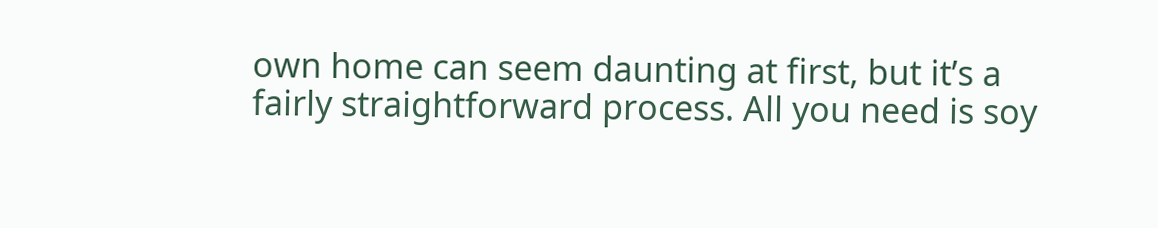own home can seem daunting at first, but it’s a fairly straightforward process. All you need is soy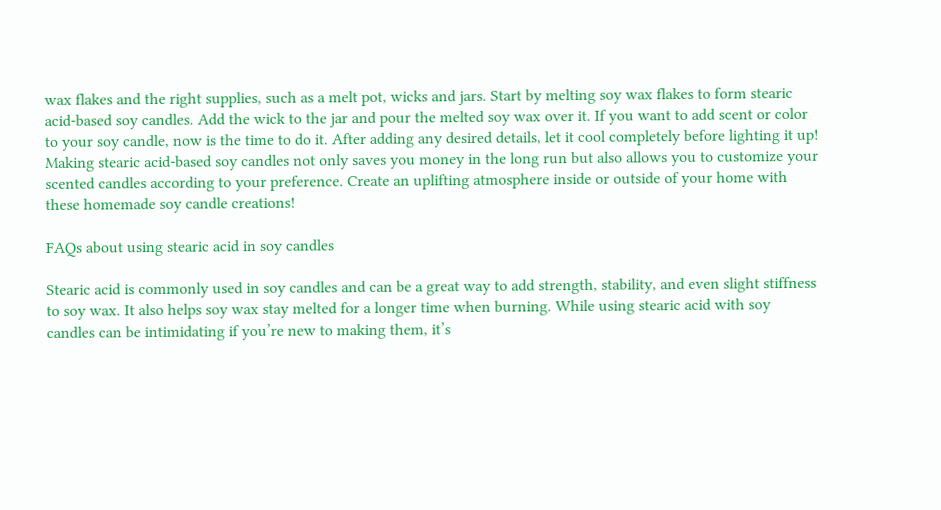wax flakes and the right supplies, such as a melt pot, wicks and jars. Start by melting soy wax flakes to form stearic acid-based soy candles. Add the wick to the jar and pour the melted soy wax over it. If you want to add scent or color to your soy candle, now is the time to do it. After adding any desired details, let it cool completely before lighting it up! Making stearic acid-based soy candles not only saves you money in the long run but also allows you to customize your scented candles according to your preference. Create an uplifting atmosphere inside or outside of your home with these homemade soy candle creations!

FAQs about using stearic acid in soy candles

Stearic acid is commonly used in soy candles and can be a great way to add strength, stability, and even slight stiffness to soy wax. It also helps soy wax stay melted for a longer time when burning. While using stearic acid with soy candles can be intimidating if you’re new to making them, it’s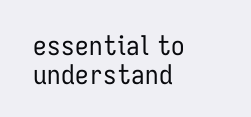essential to understand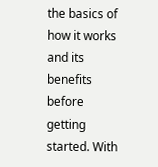the basics of how it works and its benefits before getting started. With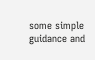some simple guidance and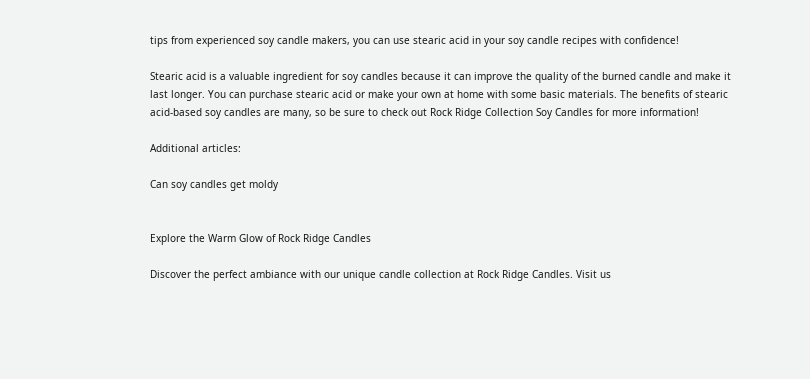tips from experienced soy candle makers, you can use stearic acid in your soy candle recipes with confidence!

Stearic acid is a valuable ingredient for soy candles because it can improve the quality of the burned candle and make it last longer. You can purchase stearic acid or make your own at home with some basic materials. The benefits of stearic acid-based soy candles are many, so be sure to check out Rock Ridge Collection Soy Candles for more information!

Additional articles:

Can soy candles get moldy


Explore the Warm Glow of Rock Ridge Candles

Discover the perfect ambiance with our unique candle collection at Rock Ridge Candles. Visit us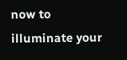now to illuminate your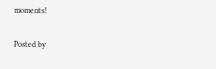moments!

Posted by